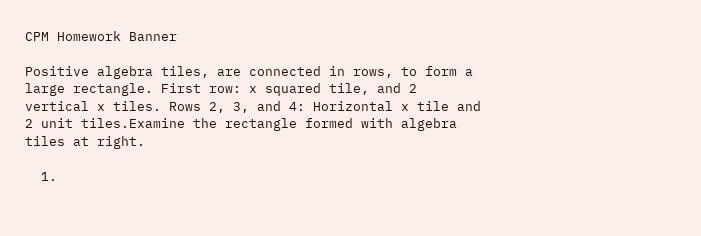CPM Homework Banner

Positive algebra tiles, are connected in rows, to form a large rectangle. First row: x squared tile, and 2 vertical x tiles. Rows 2, 3, and 4: Horizontal x tile and 2 unit tiles.Examine the rectangle formed with algebra tiles at right.

  1.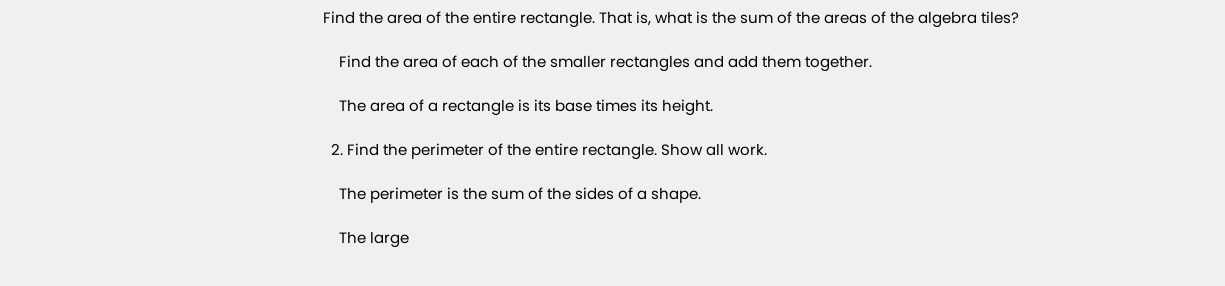Find the area of the entire rectangle. That is, what is the sum of the areas of the algebra tiles?

    Find the area of each of the smaller rectangles and add them together.

    The area of a rectangle is its base times its height.

  2. Find the perimeter of the entire rectangle. Show all work.

    The perimeter is the sum of the sides of a shape.

    The large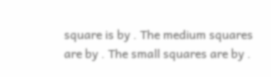square is by . The medium squares are by . The small squares are by .